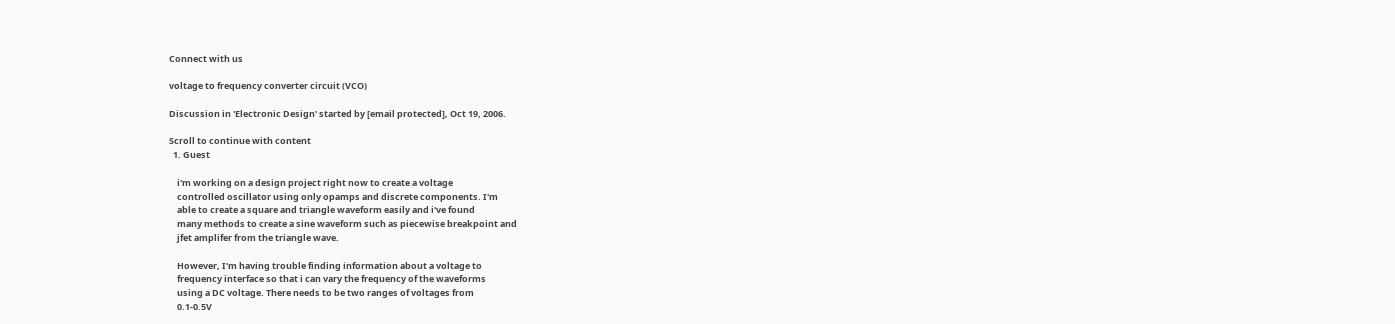Connect with us

voltage to frequency converter circuit (VCO)

Discussion in 'Electronic Design' started by [email protected], Oct 19, 2006.

Scroll to continue with content
  1. Guest

    i'm working on a design project right now to create a voltage
    controlled oscillator using only opamps and discrete components. I'm
    able to create a square and triangle waveform easily and i've found
    many methods to create a sine waveform such as piecewise breakpoint and
    jfet amplifer from the triangle wave.

    However, I'm having trouble finding information about a voltage to
    frequency interface so that i can vary the frequency of the waveforms
    using a DC voltage. There needs to be two ranges of voltages from
    0.1-0.5V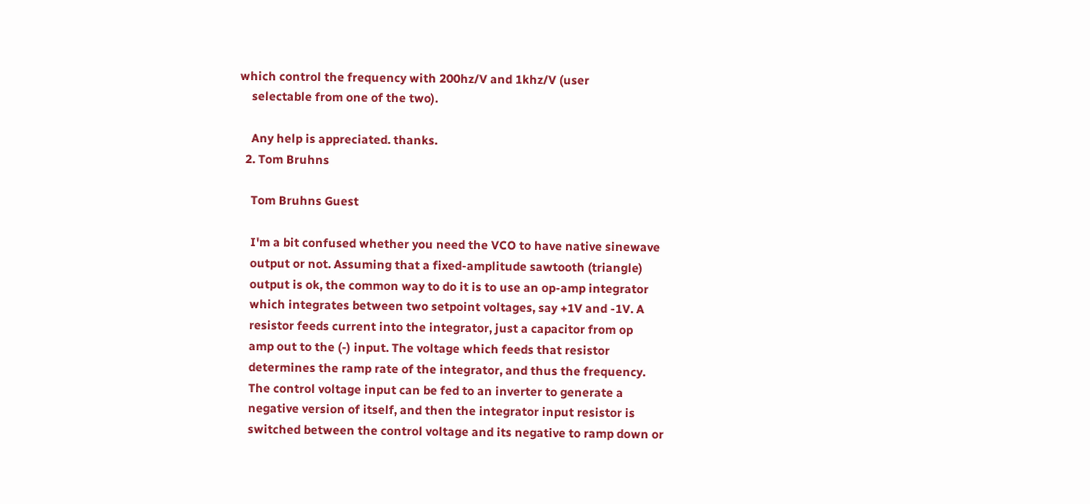which control the frequency with 200hz/V and 1khz/V (user
    selectable from one of the two).

    Any help is appreciated. thanks.
  2. Tom Bruhns

    Tom Bruhns Guest

    I'm a bit confused whether you need the VCO to have native sinewave
    output or not. Assuming that a fixed-amplitude sawtooth (triangle)
    output is ok, the common way to do it is to use an op-amp integrator
    which integrates between two setpoint voltages, say +1V and -1V. A
    resistor feeds current into the integrator, just a capacitor from op
    amp out to the (-) input. The voltage which feeds that resistor
    determines the ramp rate of the integrator, and thus the frequency.
    The control voltage input can be fed to an inverter to generate a
    negative version of itself, and then the integrator input resistor is
    switched between the control voltage and its negative to ramp down or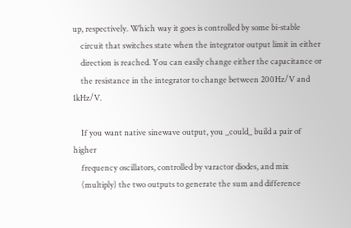up, respectively. Which way it goes is controlled by some bi-stable
    circuit that switches state when the integrator output limit in either
    direction is reached. You can easily change either the capacitance or
    the resistance in the integrator to change between 200Hz/V and 1kHz/V.

    If you want native sinewave output, you _could_ build a pair of higher
    frequency oscillators, controlled by varactor diodes, and mix
    (multiply) the two outputs to generate the sum and difference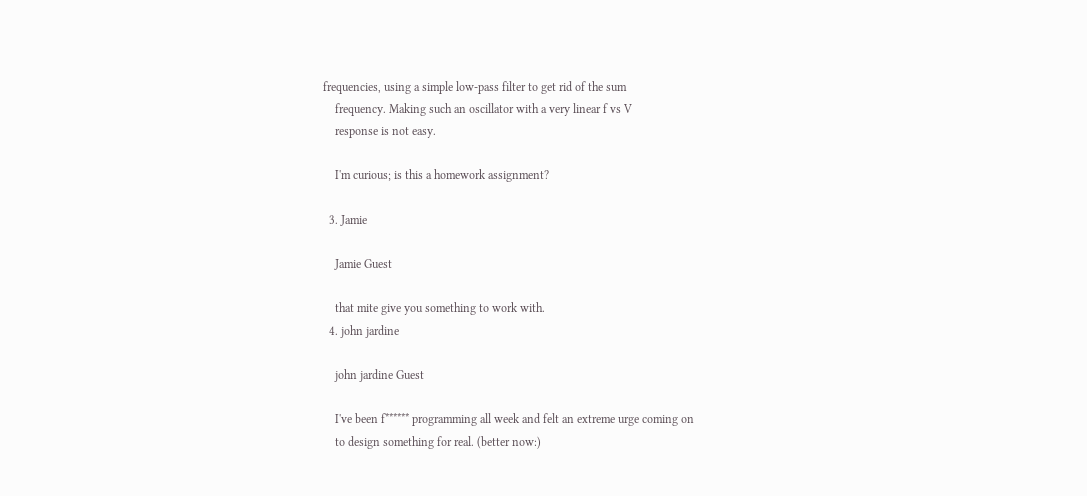frequencies, using a simple low-pass filter to get rid of the sum
    frequency. Making such an oscillator with a very linear f vs V
    response is not easy.

    I'm curious; is this a homework assignment?

  3. Jamie

    Jamie Guest

    that mite give you something to work with.
  4. john jardine

    john jardine Guest

    I've been f****** programming all week and felt an extreme urge coming on
    to design something for real. (better now:)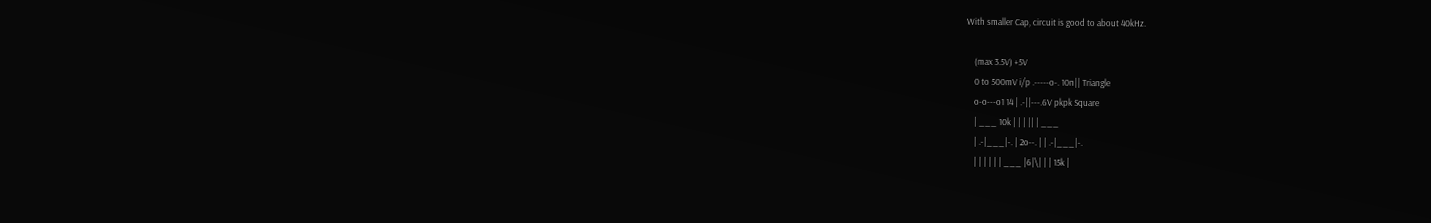With smaller Cap, circuit is good to about 40kHz.

    (max 3.5V) +5V
    0 to 500mV i/p .-----o-. 10n|| Triangle
    o-o---o1 14 | .-||---.6V pkpk Square
    | ___ 10k | | | || | ___
    | .-|___|-. | 2o--. | | .-|___|-.
    | | | | | | ___ |6|\| | | 15k |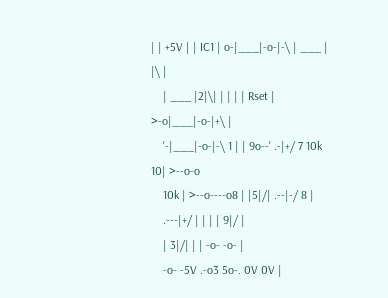| | +5V | | IC1 | o-|___|-o-|-\ | ___ | |\ |
    | ___ |2|\| | | | | Rset | >-o|___|-o-|+\ |
    '-|___|-o-|-\ 1 | | 9o--' .-|+/ 7 10k 10| >--o-o
    10k | >--o----o8 | |5|/| .--|-/ 8 |
    .---|+/ | | | | 9|/ |
    | 3|/| | | -o- -o- |
    -o- -5V .-o3 5o-. 0V 0V |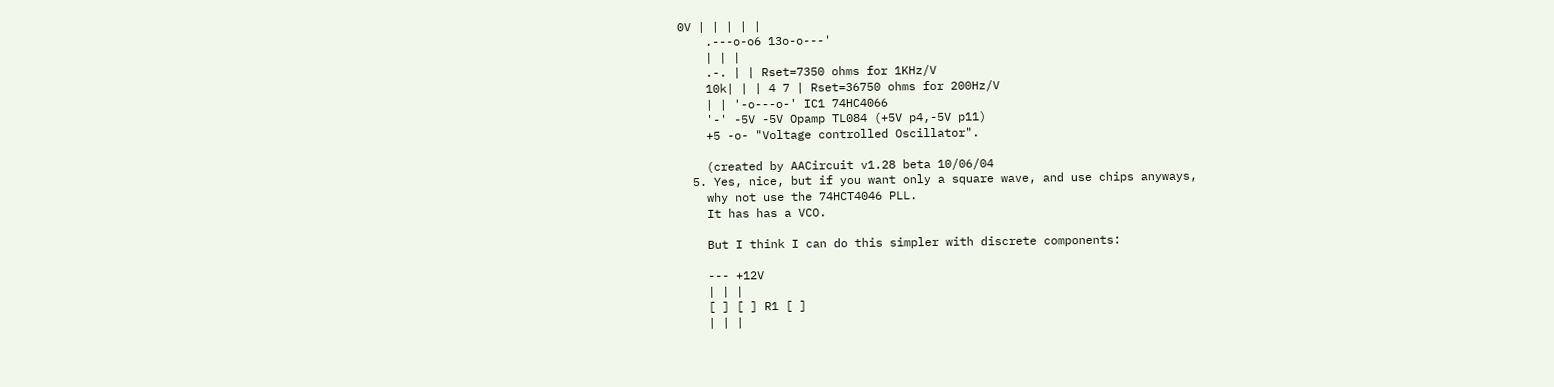0V | | | | |
    .---o-o6 13o-o---'
    | | |
    .-. | | Rset=7350 ohms for 1KHz/V
    10k| | | 4 7 | Rset=36750 ohms for 200Hz/V
    | | '-o---o-' IC1 74HC4066
    '-' -5V -5V Opamp TL084 (+5V p4,-5V p11)
    +5 -o- "Voltage controlled Oscillator".

    (created by AACircuit v1.28 beta 10/06/04
  5. Yes, nice, but if you want only a square wave, and use chips anyways,
    why not use the 74HCT4046 PLL.
    It has has a VCO.

    But I think I can do this simpler with discrete components:

    --- +12V
    | | |
    [ ] [ ] R1 [ ]
    | | |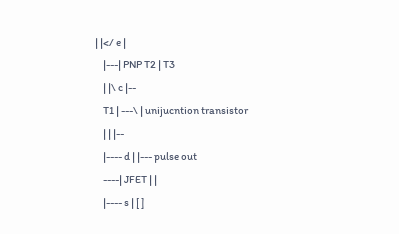| |</ e |
    |---| PNP T2 | T3
    | |\ c |--
    T1 | ---\ | unijucntion transistor
    | | |--
    |---- d | |--- pulse out
    ----| JFET | |
    |---- s | [ ]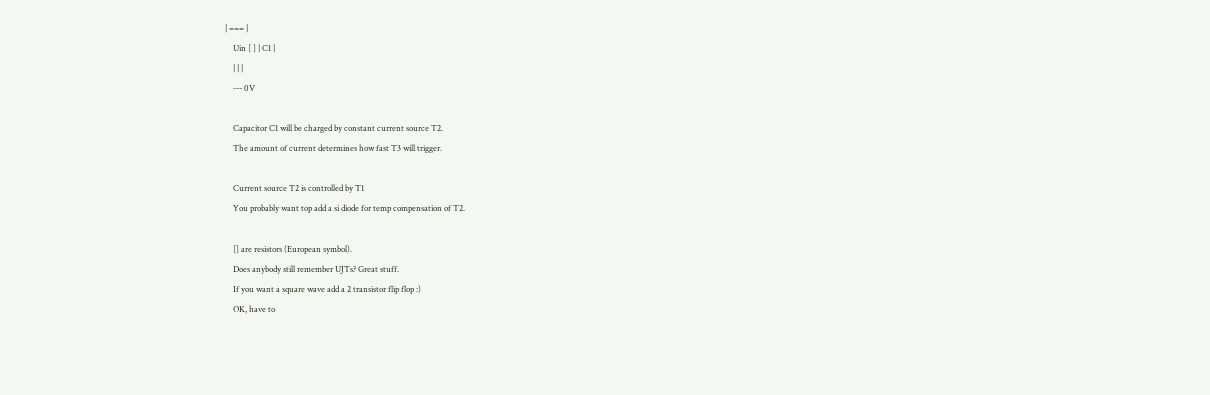| === |
    Uin [ ] | C1 |
    | | |
    --- 0V

    Capacitor C1 will be charged by constant current source T2.
    The amount of current determines how fast T3 will trigger.

    Current source T2 is controlled by T1
    You probably want top add a si diode for temp compensation of T2.

    [] are resistors (European symbol).
    Does anybody still remember UJTs? Great stuff.
    If you want a square wave add a 2 transistor flip flop :)
    OK, have to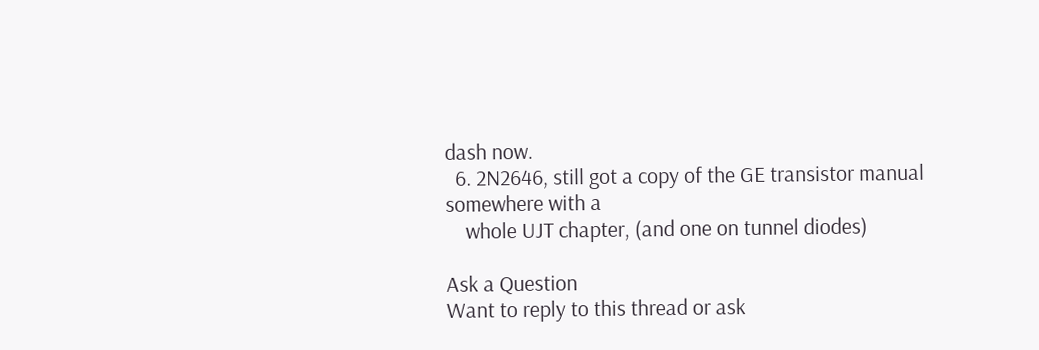dash now.
  6. 2N2646, still got a copy of the GE transistor manual somewhere with a
    whole UJT chapter, (and one on tunnel diodes)

Ask a Question
Want to reply to this thread or ask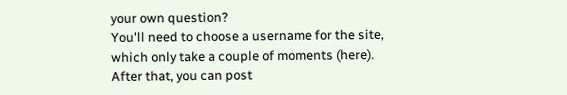your own question?
You'll need to choose a username for the site, which only take a couple of moments (here). After that, you can post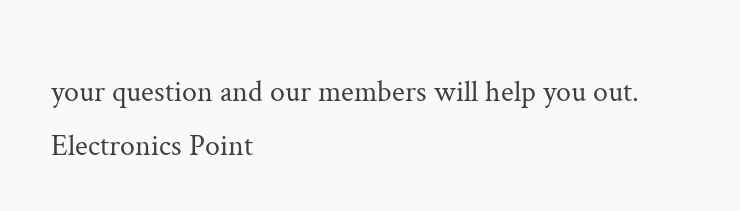your question and our members will help you out.
Electronics Point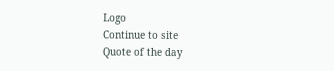Logo
Continue to site
Quote of the day